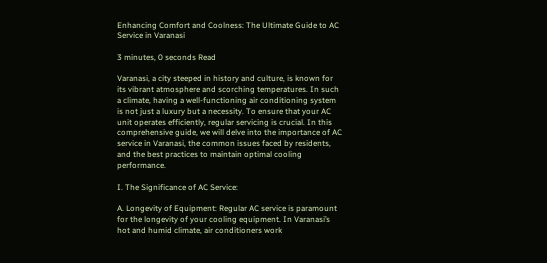Enhancing Comfort and Coolness: The Ultimate Guide to AC Service in Varanasi

3 minutes, 0 seconds Read

Varanasi, a city steeped in history and culture, is known for its vibrant atmosphere and scorching temperatures. In such a climate, having a well-functioning air conditioning system is not just a luxury but a necessity. To ensure that your AC unit operates efficiently, regular servicing is crucial. In this comprehensive guide, we will delve into the importance of AC service in Varanasi, the common issues faced by residents, and the best practices to maintain optimal cooling performance.

I. The Significance of AC Service:

A. Longevity of Equipment: Regular AC service is paramount for the longevity of your cooling equipment. In Varanasi’s hot and humid climate, air conditioners work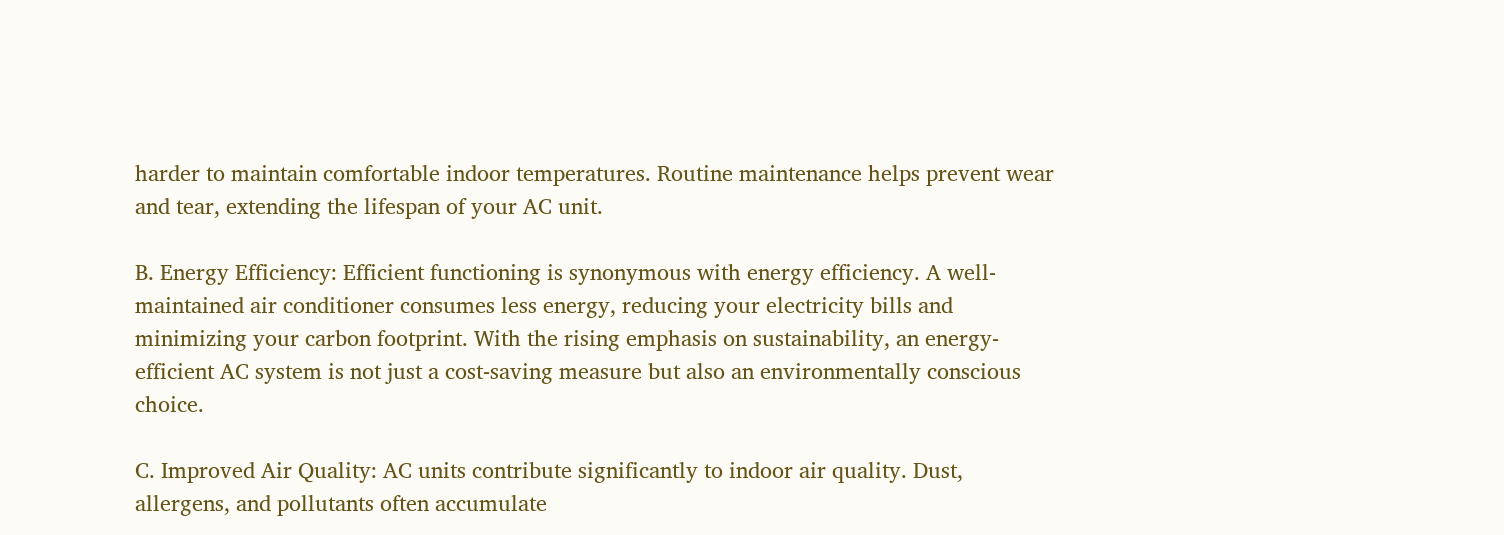harder to maintain comfortable indoor temperatures. Routine maintenance helps prevent wear and tear, extending the lifespan of your AC unit.

B. Energy Efficiency: Efficient functioning is synonymous with energy efficiency. A well-maintained air conditioner consumes less energy, reducing your electricity bills and minimizing your carbon footprint. With the rising emphasis on sustainability, an energy-efficient AC system is not just a cost-saving measure but also an environmentally conscious choice.

C. Improved Air Quality: AC units contribute significantly to indoor air quality. Dust, allergens, and pollutants often accumulate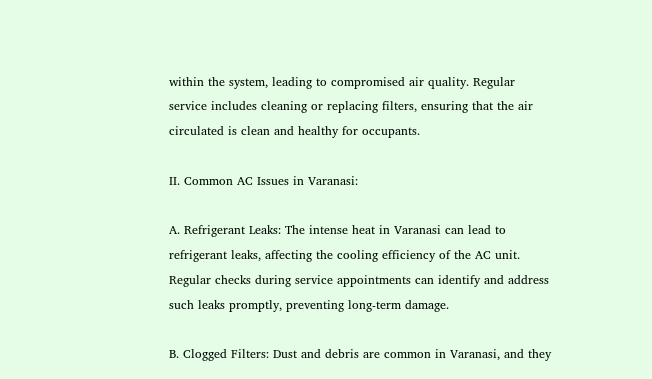within the system, leading to compromised air quality. Regular service includes cleaning or replacing filters, ensuring that the air circulated is clean and healthy for occupants.

II. Common AC Issues in Varanasi:

A. Refrigerant Leaks: The intense heat in Varanasi can lead to refrigerant leaks, affecting the cooling efficiency of the AC unit. Regular checks during service appointments can identify and address such leaks promptly, preventing long-term damage.

B. Clogged Filters: Dust and debris are common in Varanasi, and they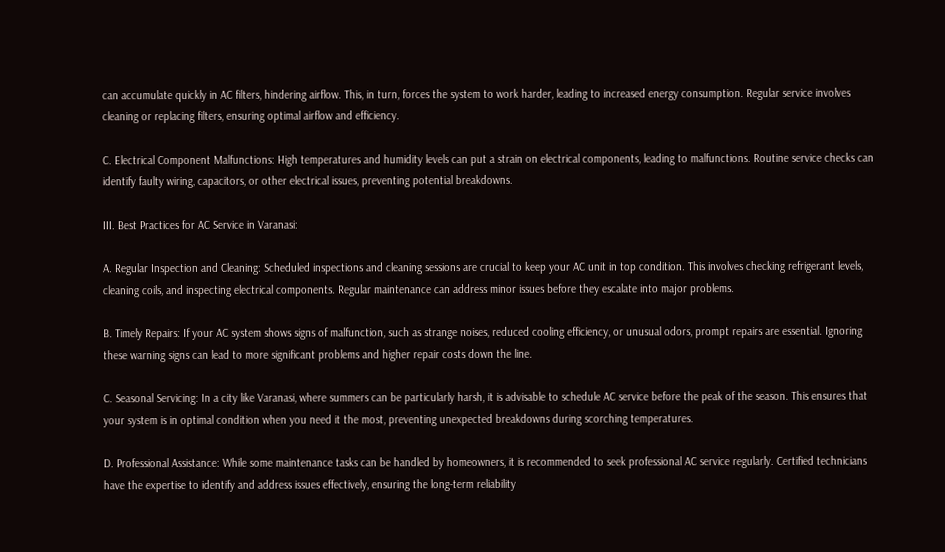can accumulate quickly in AC filters, hindering airflow. This, in turn, forces the system to work harder, leading to increased energy consumption. Regular service involves cleaning or replacing filters, ensuring optimal airflow and efficiency.

C. Electrical Component Malfunctions: High temperatures and humidity levels can put a strain on electrical components, leading to malfunctions. Routine service checks can identify faulty wiring, capacitors, or other electrical issues, preventing potential breakdowns.

III. Best Practices for AC Service in Varanasi:

A. Regular Inspection and Cleaning: Scheduled inspections and cleaning sessions are crucial to keep your AC unit in top condition. This involves checking refrigerant levels, cleaning coils, and inspecting electrical components. Regular maintenance can address minor issues before they escalate into major problems.

B. Timely Repairs: If your AC system shows signs of malfunction, such as strange noises, reduced cooling efficiency, or unusual odors, prompt repairs are essential. Ignoring these warning signs can lead to more significant problems and higher repair costs down the line.

C. Seasonal Servicing: In a city like Varanasi, where summers can be particularly harsh, it is advisable to schedule AC service before the peak of the season. This ensures that your system is in optimal condition when you need it the most, preventing unexpected breakdowns during scorching temperatures.

D. Professional Assistance: While some maintenance tasks can be handled by homeowners, it is recommended to seek professional AC service regularly. Certified technicians have the expertise to identify and address issues effectively, ensuring the long-term reliability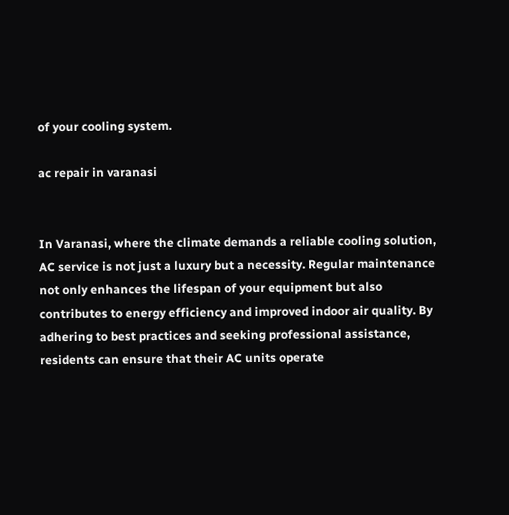of your cooling system.

ac repair in varanasi


In Varanasi, where the climate demands a reliable cooling solution, AC service is not just a luxury but a necessity. Regular maintenance not only enhances the lifespan of your equipment but also contributes to energy efficiency and improved indoor air quality. By adhering to best practices and seeking professional assistance, residents can ensure that their AC units operate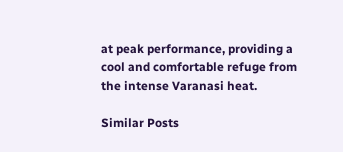at peak performance, providing a cool and comfortable refuge from the intense Varanasi heat.

Similar Posts